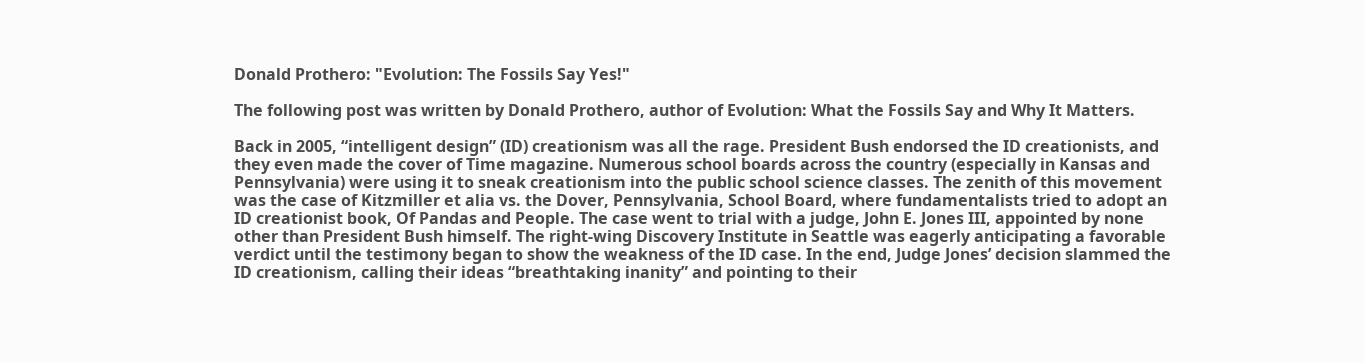Donald Prothero: "Evolution: The Fossils Say Yes!"

The following post was written by Donald Prothero, author of Evolution: What the Fossils Say and Why It Matters.

Back in 2005, “intelligent design” (ID) creationism was all the rage. President Bush endorsed the ID creationists, and they even made the cover of Time magazine. Numerous school boards across the country (especially in Kansas and Pennsylvania) were using it to sneak creationism into the public school science classes. The zenith of this movement was the case of Kitzmiller et alia vs. the Dover, Pennsylvania, School Board, where fundamentalists tried to adopt an ID creationist book, Of Pandas and People. The case went to trial with a judge, John E. Jones III, appointed by none other than President Bush himself. The right-wing Discovery Institute in Seattle was eagerly anticipating a favorable verdict until the testimony began to show the weakness of the ID case. In the end, Judge Jones’ decision slammed the ID creationism, calling their ideas “breathtaking inanity” and pointing to their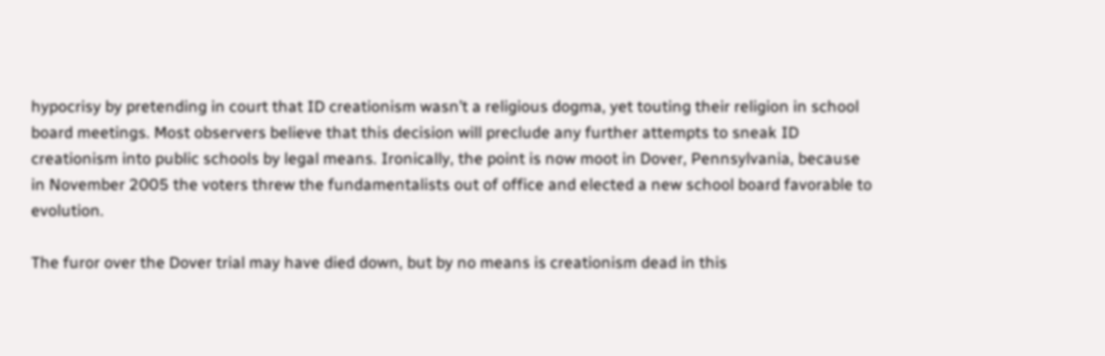hypocrisy by pretending in court that ID creationism wasn’t a religious dogma, yet touting their religion in school board meetings. Most observers believe that this decision will preclude any further attempts to sneak ID creationism into public schools by legal means. Ironically, the point is now moot in Dover, Pennsylvania, because in November 2005 the voters threw the fundamentalists out of office and elected a new school board favorable to evolution.

The furor over the Dover trial may have died down, but by no means is creationism dead in this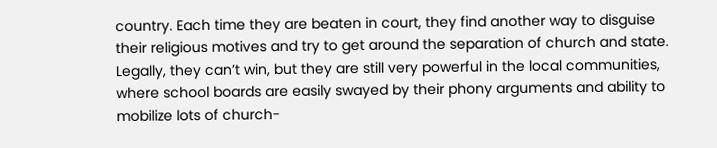country. Each time they are beaten in court, they find another way to disguise their religious motives and try to get around the separation of church and state. Legally, they can’t win, but they are still very powerful in the local communities, where school boards are easily swayed by their phony arguments and ability to mobilize lots of church-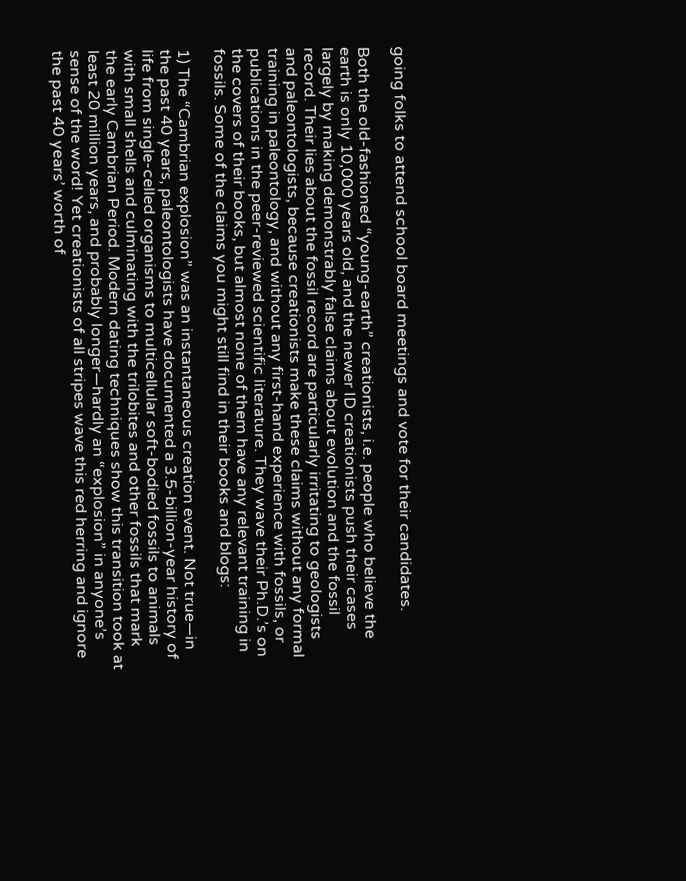going folks to attend school board meetings and vote for their candidates.

Both the old-fashioned “young-earth” creationists, i.e. people who believe the earth is only 10,000 years old, and the newer ID creationists push their cases largely by making demonstrably false claims about evolution and the fossil record. Their lies about the fossil record are particularly irritating to geologists and paleontologists, because creationists make these claims without any formal training in paleontology, and without any first-hand experience with fossils, or publications in the peer-reviewed scientific literature. They wave their Ph.D.’s on the covers of their books, but almost none of them have any relevant training in fossils. Some of the claims you might still find in their books and blogs:

1) The “Cambrian explosion” was an instantaneous creation event. Not true—in the past 40 years, paleontologists have documented a 3.5-billion-year history of life from single-celled organisms to multicellular soft-bodied fossils to animals with small shells and culminating with the trilobites and other fossils that mark the early Cambrian Period. Modern dating techniques show this transition took at least 20 million years, and probably longer—hardly an “explosion” in anyone’s sense of the word! Yet creationists of all stripes wave this red herring and ignore the past 40 years’ worth of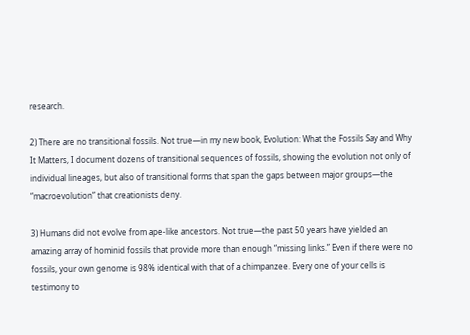research.

2) There are no transitional fossils. Not true—in my new book, Evolution: What the Fossils Say and Why It Matters, I document dozens of transitional sequences of fossils, showing the evolution not only of individual lineages, but also of transitional forms that span the gaps between major groups—the “macroevolution” that creationists deny.

3) Humans did not evolve from ape-like ancestors. Not true—the past 50 years have yielded an amazing array of hominid fossils that provide more than enough “missing links.” Even if there were no fossils, your own genome is 98% identical with that of a chimpanzee. Every one of your cells is testimony to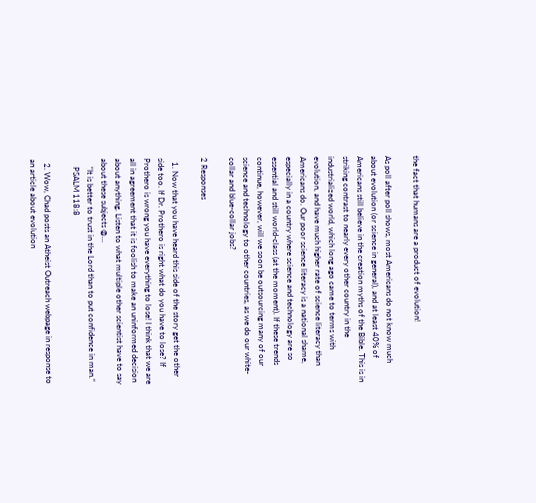the fact that humans are a product of evolution!

As poll after poll shows, most Americans do not know much about evolution (or science in general), and at least 40% of Americans still believe in the creation myths of the Bible. This is in striking contrast to nearly every other country in the industrialized world, which long ago came to terms with evolution, and have much higher rate of science literacy than Americans do. Our poor science literacy is a national shame, especially in a country where science and technology are so essential and still world-class (at the moment). If these trends continue, however, will we soon be outsourcing many of our science and technology to other countries, as we do our white-collar and blue-collar jobs?

2 Responses

  1. Now that you have heard this side of the story get the other side too. If Dr. Prothero is right what do you have to lose? If Prothero is wrong you have everything to lose! I think that we are all in agreement that it is foolish to make an uninformed decision about anything. Listen to what multiple other scientist have to say about these subjects @…
    “It is better to trust in the Lord than to put confidence in man.”
    PSALM 118:8

  2. Wow, Chad posts an Atheist Outreach webpage in response to an article about evolution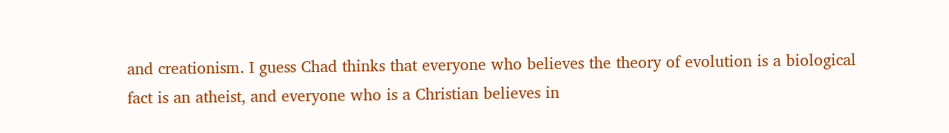and creationism. I guess Chad thinks that everyone who believes the theory of evolution is a biological fact is an atheist, and everyone who is a Christian believes in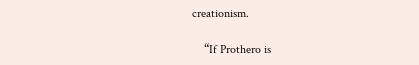creationism.

    “If Prothero is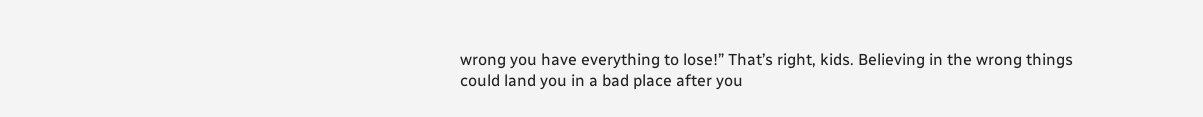wrong you have everything to lose!” That’s right, kids. Believing in the wrong things could land you in a bad place after you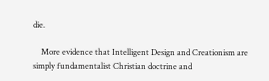die.

    More evidence that Intelligent Design and Creationism are simply fundamentalist Christian doctrine and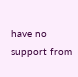have no support from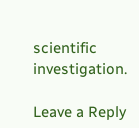scientific investigation.

Leave a Reply